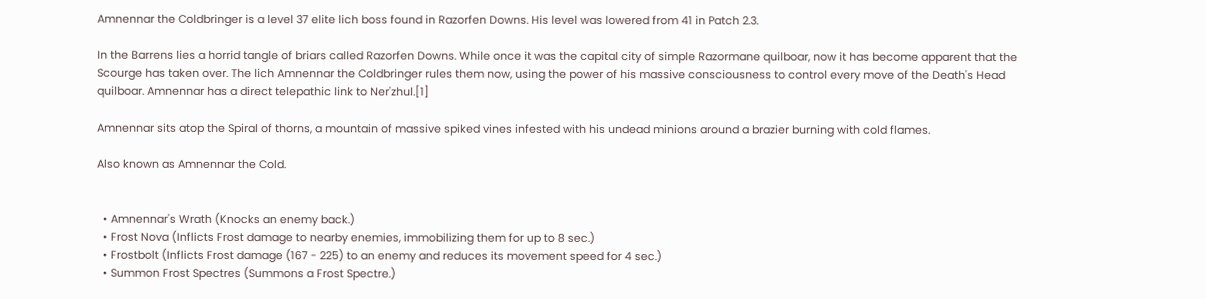Amnennar the Coldbringer is a level 37 elite lich boss found in Razorfen Downs. His level was lowered from 41 in Patch 2.3.

In the Barrens lies a horrid tangle of briars called Razorfen Downs. While once it was the capital city of simple Razormane quilboar, now it has become apparent that the Scourge has taken over. The lich Amnennar the Coldbringer rules them now, using the power of his massive consciousness to control every move of the Death's Head quilboar. Amnennar has a direct telepathic link to Ner'zhul.[1]

Amnennar sits atop the Spiral of thorns, a mountain of massive spiked vines infested with his undead minions around a brazier burning with cold flames.

Also known as Amnennar the Cold.


  • Amnennar's Wrath (Knocks an enemy back.)
  • Frost Nova (Inflicts Frost damage to nearby enemies, immobilizing them for up to 8 sec.)
  • Frostbolt (Inflicts Frost damage (167 - 225) to an enemy and reduces its movement speed for 4 sec.)
  • Summon Frost Spectres (Summons a Frost Spectre.)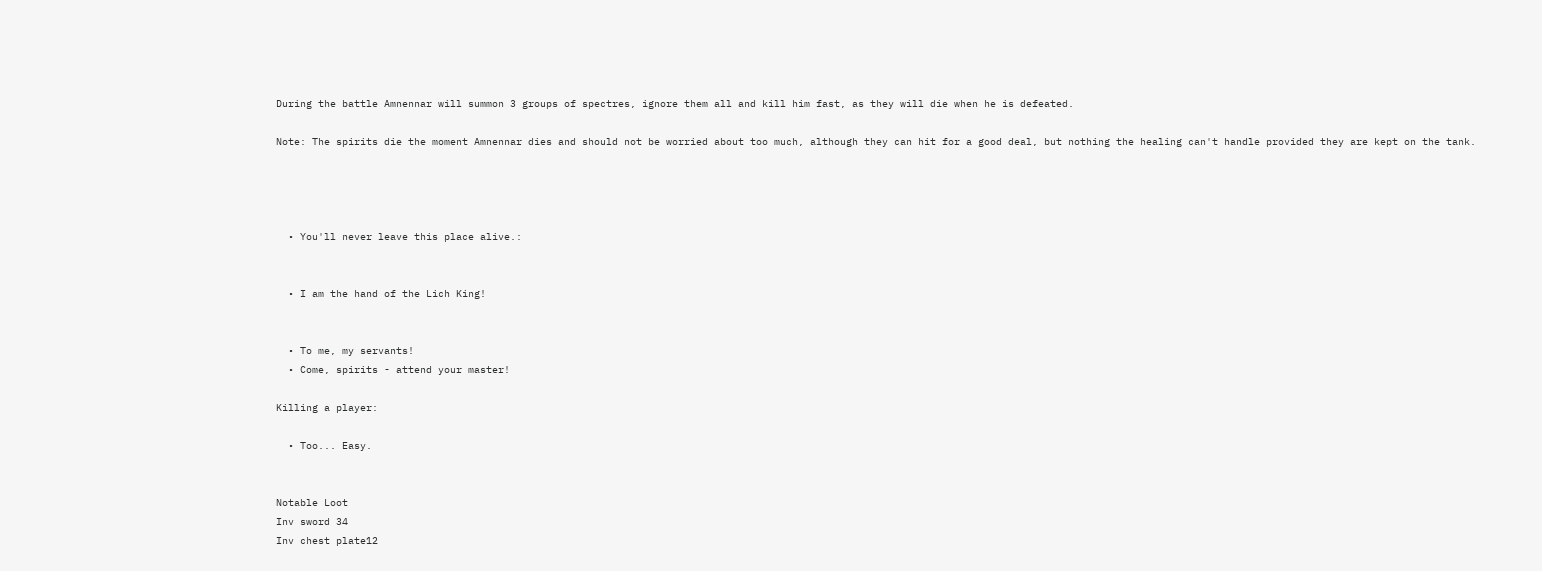During the battle Amnennar will summon 3 groups of spectres, ignore them all and kill him fast, as they will die when he is defeated.

Note: The spirits die the moment Amnennar dies and should not be worried about too much, although they can hit for a good deal, but nothing the healing can't handle provided they are kept on the tank.




  • You'll never leave this place alive.:


  • I am the hand of the Lich King!


  • To me, my servants!
  • Come, spirits - attend your master!

Killing a player:

  • Too... Easy.


Notable Loot
Inv sword 34
Inv chest plate12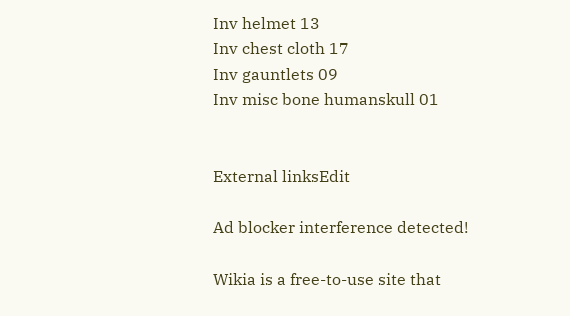Inv helmet 13
Inv chest cloth 17
Inv gauntlets 09
Inv misc bone humanskull 01


External linksEdit

Ad blocker interference detected!

Wikia is a free-to-use site that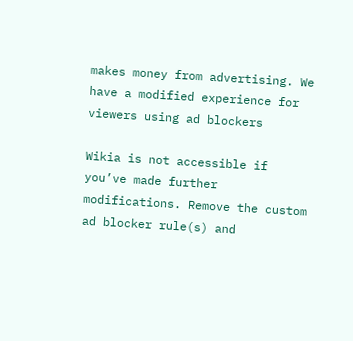makes money from advertising. We have a modified experience for viewers using ad blockers

Wikia is not accessible if you’ve made further modifications. Remove the custom ad blocker rule(s) and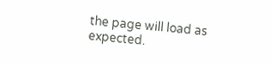the page will load as expected.